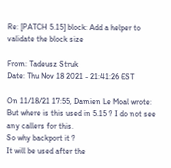Re: [PATCH 5.15] block: Add a helper to validate the block size

From: Tadeusz Struk
Date: Thu Nov 18 2021 - 21:41:26 EST

On 11/18/21 17:55, Damien Le Moal wrote:
But where is this used in 5.15 ? I do not see any callers for this.
So why backport it ?
It will be used after the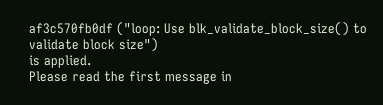af3c570fb0df ("loop: Use blk_validate_block_size() to validate block size")
is applied.
Please read the first message in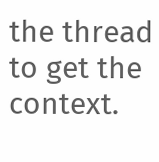the thread to get the context.